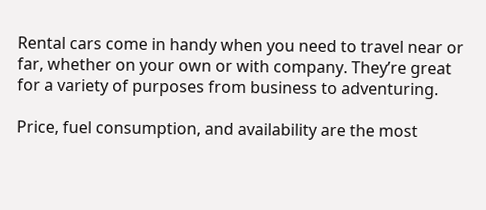Rental cars come in handy when you need to travel near or far, whether on your own or with company. They’re great for a variety of purposes from business to adventuring.

Price, fuel consumption, and availability are the most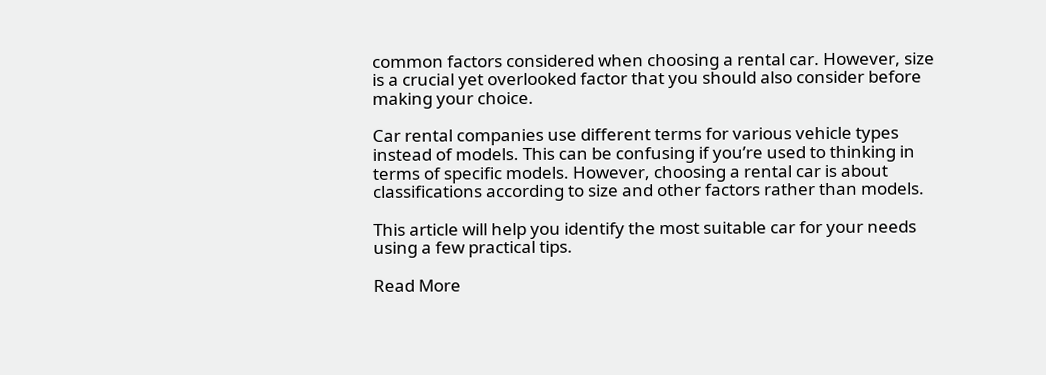common factors considered when choosing a rental car. However, size is a crucial yet overlooked factor that you should also consider before making your choice.

Car rental companies use different terms for various vehicle types instead of models. This can be confusing if you’re used to thinking in terms of specific models. However, choosing a rental car is about classifications according to size and other factors rather than models.

This article will help you identify the most suitable car for your needs using a few practical tips.

Read More